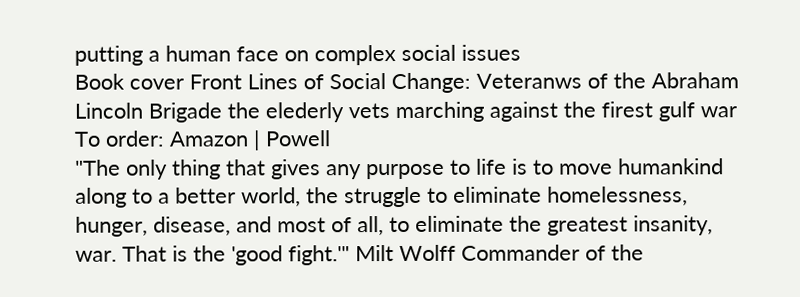putting a human face on complex social issues
Book cover Front Lines of Social Change: Veteranws of the Abraham Lincoln Brigade the elederly vets marching against the firest gulf war
To order: Amazon | Powell
"The only thing that gives any purpose to life is to move humankind along to a better world, the struggle to eliminate homelessness, hunger, disease, and most of all, to eliminate the greatest insanity, war. That is the 'good fight.'" Milt Wolff Commander of the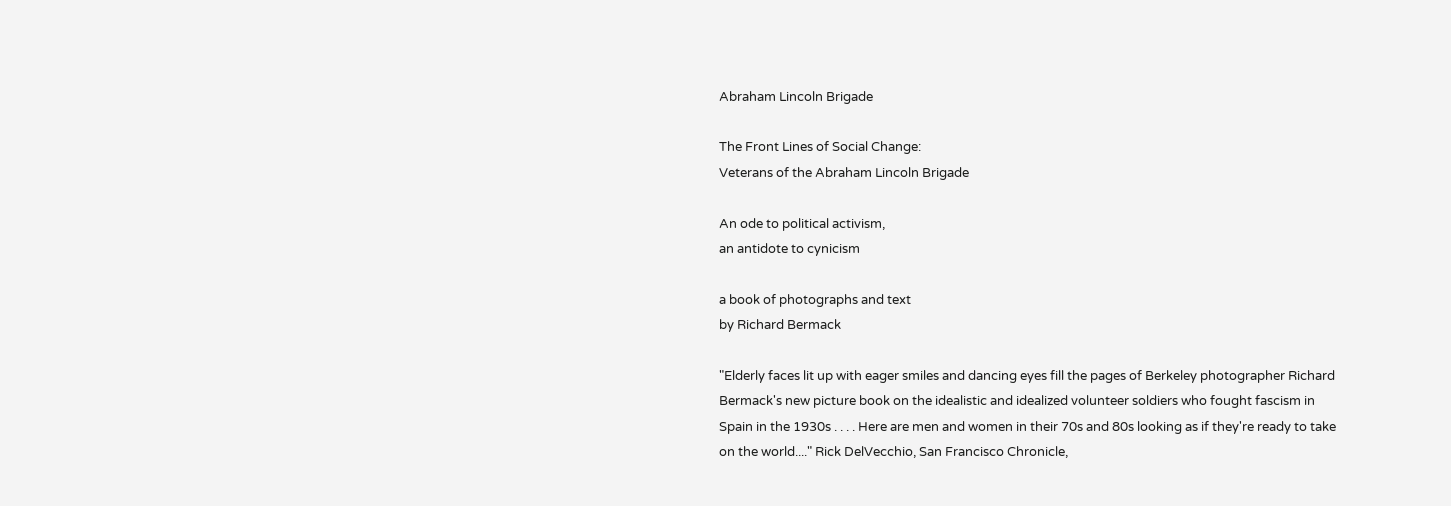Abraham Lincoln Brigade

The Front Lines of Social Change:
Veterans of the Abraham Lincoln Brigade

An ode to political activism,
an antidote to cynicism

a book of photographs and text
by Richard Bermack

"Elderly faces lit up with eager smiles and dancing eyes fill the pages of Berkeley photographer Richard Bermack's new picture book on the idealistic and idealized volunteer soldiers who fought fascism in Spain in the 1930s . . . . Here are men and women in their 70s and 80s looking as if they're ready to take on the world...." Rick DelVecchio, San Francisco Chronicle,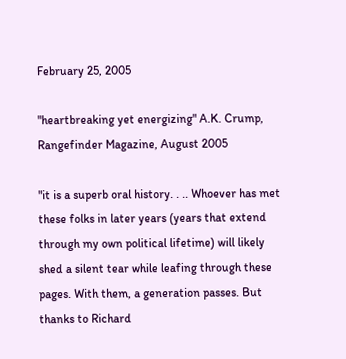February 25, 2005

"heartbreaking yet energizing" A.K. Crump, Rangefinder Magazine, August 2005

"it is a superb oral history. . .. Whoever has met these folks in later years (years that extend through my own political lifetime) will likely shed a silent tear while leafing through these pages. With them, a generation passes. But thanks to Richard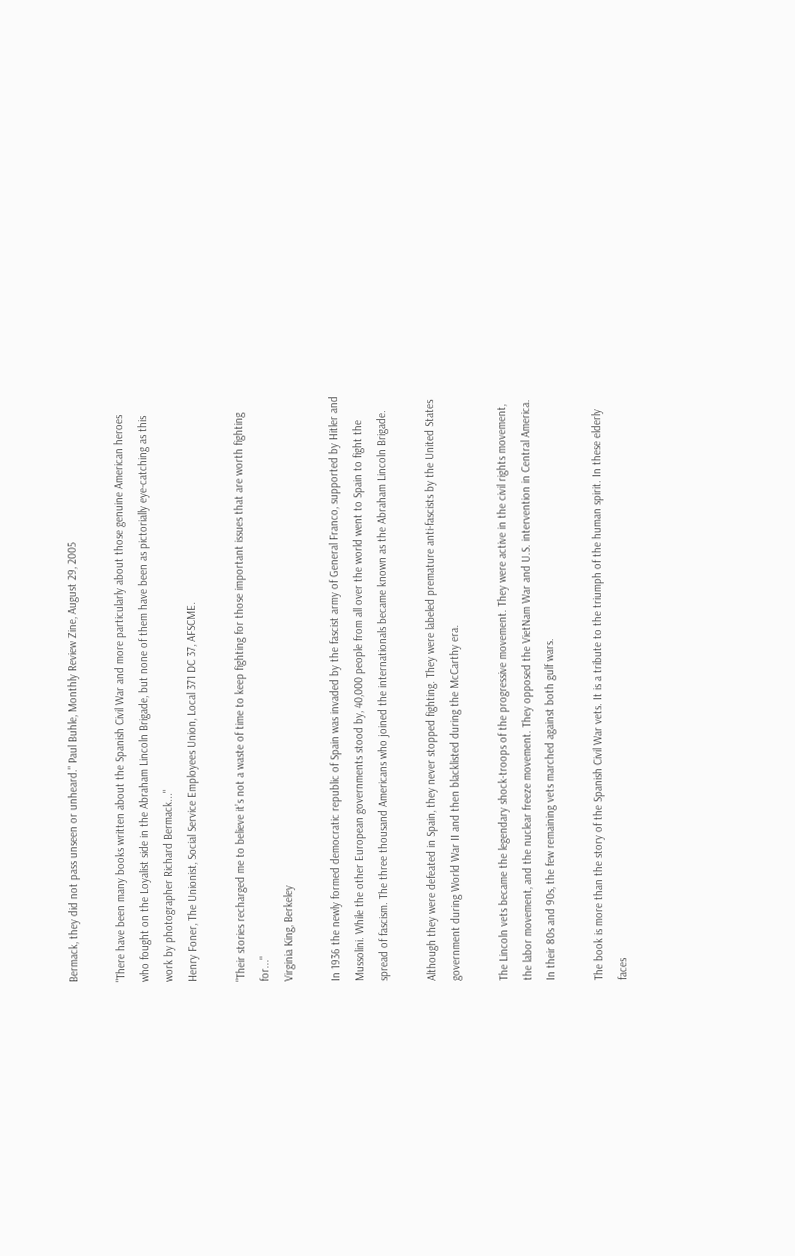Bermack, they did not pass unseen or unheard." Paul Buhle, Monthly Review Zine, August 29, 2005

"There have been many books written about the Spanish Civil War and more particularly about those genuine American heroes who fought on the Loyalist side in the Abraham Lincoln Brigade, but none of them have been as pictorially eye-catching as this work by photographer Richard Bermack..."
Henry Foner, The Unionist, Social Service Employees Union, Local 371 DC 37, AFSCME.

"Their stories recharged me to believe it’s not a waste of time to keep fighting for those important issues that are worth fighting for..."
Virginia King, Berkeley

In 1936 the newly formed democratic republic of Spain was invaded by the fascist army of General Franco, supported by Hitler and Mussolini. While the other European governments stood by, 40,000 people from all over the world went to Spain to fight the spread of fascism. The three thousand Americans who joined the internationals became known as the Abraham Lincoln Brigade.

Although they were defeated in Spain, they never stopped fighting. They were labeled premature anti-fascists by the United States government during World War II and then blacklisted during the McCarthy era.

The Lincoln vets became the legendary shock-troops of the progressive movement. They were active in the civil rights movement, the labor movement, and the nuclear freeze movement. They opposed the VietNam War and U.S. intervention in Central America. In their 80s and 90s, the few remaining vets marched against both gulf wars.

The book is more than the story of the Spanish Civil War vets. It is a tribute to the triumph of the human spirit. In these elderly faces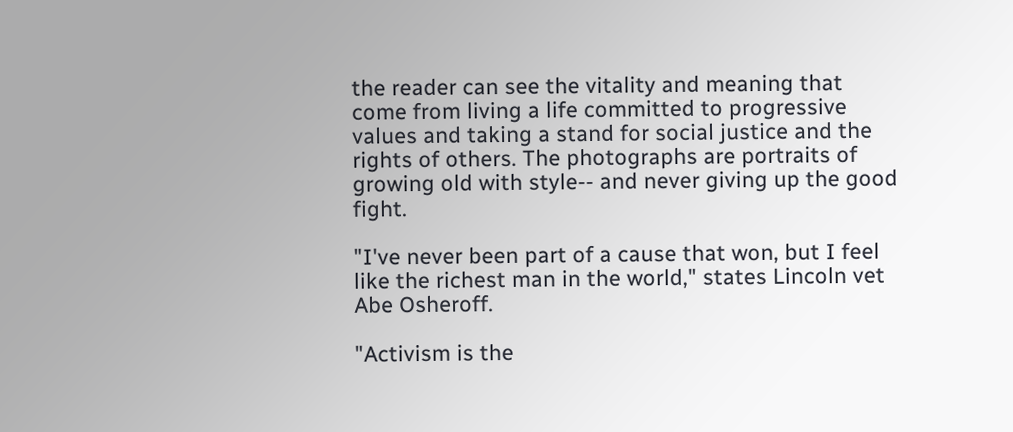the reader can see the vitality and meaning that come from living a life committed to progressive values and taking a stand for social justice and the rights of others. The photographs are portraits of growing old with style-- and never giving up the good fight.

"I've never been part of a cause that won, but I feel like the richest man in the world," states Lincoln vet Abe Osheroff.

"Activism is the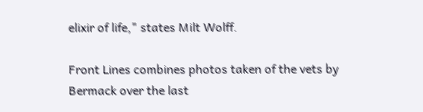elixir of life," states Milt Wolff.

Front Lines combines photos taken of the vets by Bermack over the last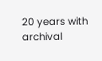20 years with archival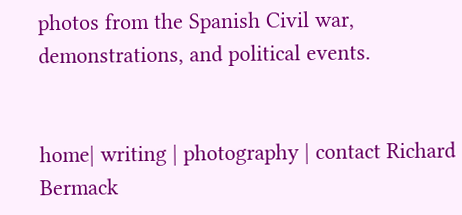photos from the Spanish Civil war, demonstrations, and political events.


home| writing | photography | contact Richard Bermack